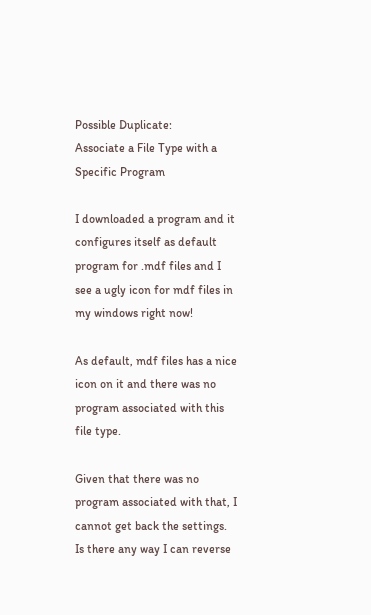Possible Duplicate:
Associate a File Type with a Specific Program

I downloaded a program and it configures itself as default program for .mdf files and I see a ugly icon for mdf files in my windows right now!

As default, mdf files has a nice icon on it and there was no program associated with this file type.

Given that there was no program associated with that, I cannot get back the settings. Is there any way I can reverse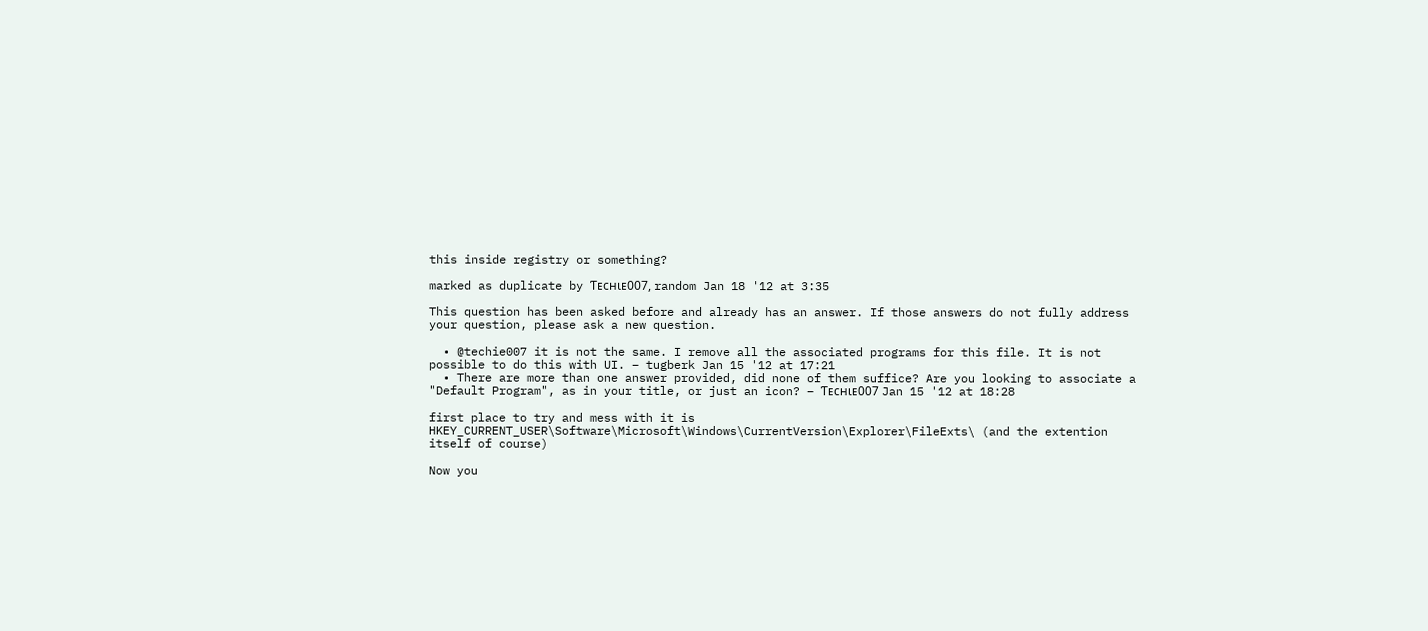this inside registry or something?

marked as duplicate by Ƭᴇcʜιᴇ007, random Jan 18 '12 at 3:35

This question has been asked before and already has an answer. If those answers do not fully address your question, please ask a new question.

  • @techie007 it is not the same. I remove all the associated programs for this file. It is not possible to do this with UI. – tugberk Jan 15 '12 at 17:21
  • There are more than one answer provided, did none of them suffice? Are you looking to associate a "Default Program", as in your title, or just an icon? – Ƭᴇcʜιᴇ007 Jan 15 '12 at 18:28

first place to try and mess with it is HKEY_CURRENT_USER\Software\Microsoft\Windows\CurrentVersion\Explorer\FileExts\ (and the extention itself of course)

Now you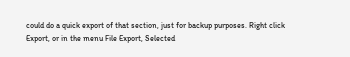could do a quick export of that section, just for backup purposes. Right click Export, or in the menu File Export, Selected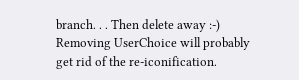branch. . . Then delete away :-) Removing UserChoice will probably get rid of the re-iconification.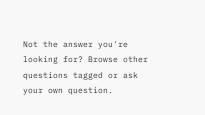Not the answer you're looking for? Browse other questions tagged or ask your own question.